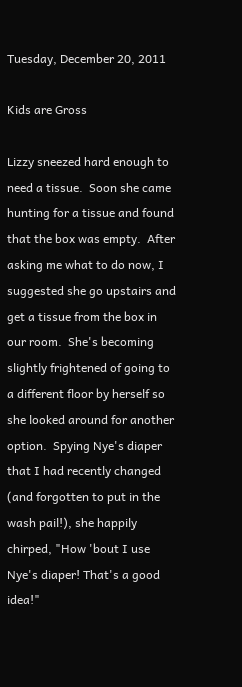Tuesday, December 20, 2011

Kids are Gross

Lizzy sneezed hard enough to need a tissue.  Soon she came hunting for a tissue and found that the box was empty.  After asking me what to do now, I suggested she go upstairs and get a tissue from the box in our room.  She's becoming slightly frightened of going to a different floor by herself so she looked around for another option.  Spying Nye's diaper that I had recently changed (and forgotten to put in the wash pail!), she happily chirped, "How 'bout I use Nye's diaper! That's a good idea!"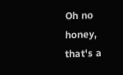Oh no honey, that's a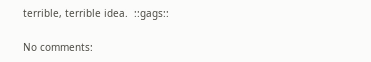terrible, terrible idea.  ::gags::

No comments: